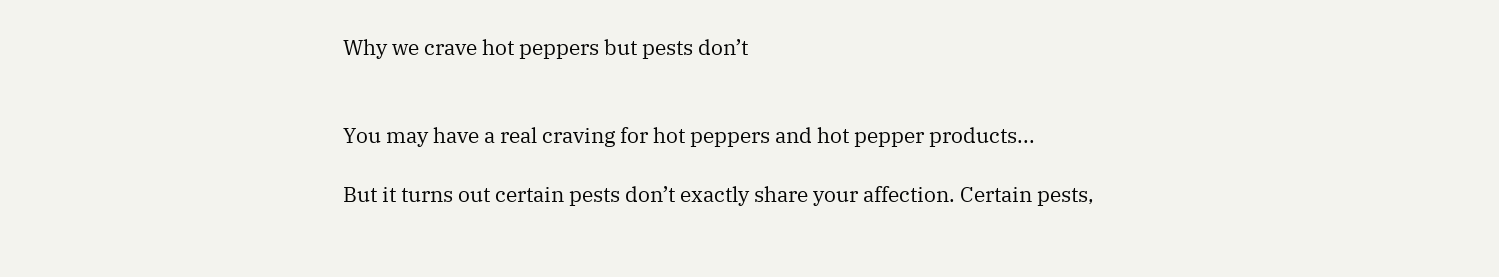Why we crave hot peppers but pests don’t


You may have a real craving for hot peppers and hot pepper products...

But it turns out certain pests don’t exactly share your affection. Certain pests,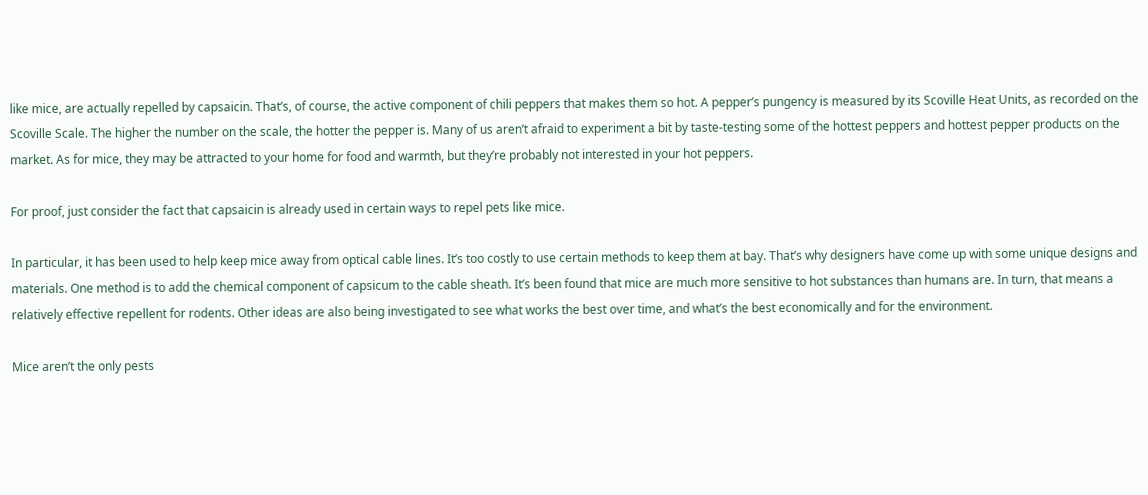like mice, are actually repelled by capsaicin. That’s, of course, the active component of chili peppers that makes them so hot. A pepper’s pungency is measured by its Scoville Heat Units, as recorded on the Scoville Scale. The higher the number on the scale, the hotter the pepper is. Many of us aren’t afraid to experiment a bit by taste-testing some of the hottest peppers and hottest pepper products on the market. As for mice, they may be attracted to your home for food and warmth, but they’re probably not interested in your hot peppers.

For proof, just consider the fact that capsaicin is already used in certain ways to repel pets like mice.

In particular, it has been used to help keep mice away from optical cable lines. It’s too costly to use certain methods to keep them at bay. That’s why designers have come up with some unique designs and materials. One method is to add the chemical component of capsicum to the cable sheath. It’s been found that mice are much more sensitive to hot substances than humans are. In turn, that means a relatively effective repellent for rodents. Other ideas are also being investigated to see what works the best over time, and what’s the best economically and for the environment.

Mice aren’t the only pests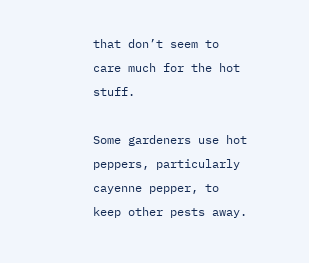that don’t seem to care much for the hot stuff.

Some gardeners use hot peppers, particularly cayenne pepper, to keep other pests away.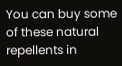You can buy some of these natural repellents in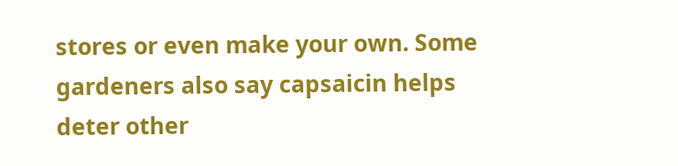stores or even make your own. Some gardeners also say capsaicin helps deter other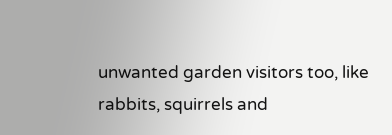unwanted garden visitors too, like rabbits, squirrels and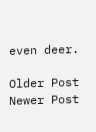even deer.

Older Post Newer Post